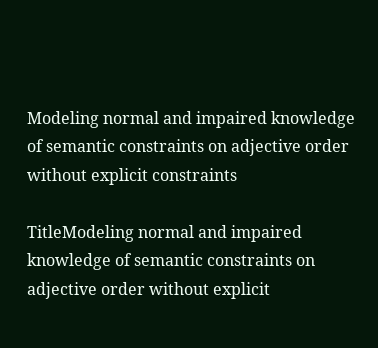Modeling normal and impaired knowledge of semantic constraints on adjective order without explicit constraints

TitleModeling normal and impaired knowledge of semantic constraints on adjective order without explicit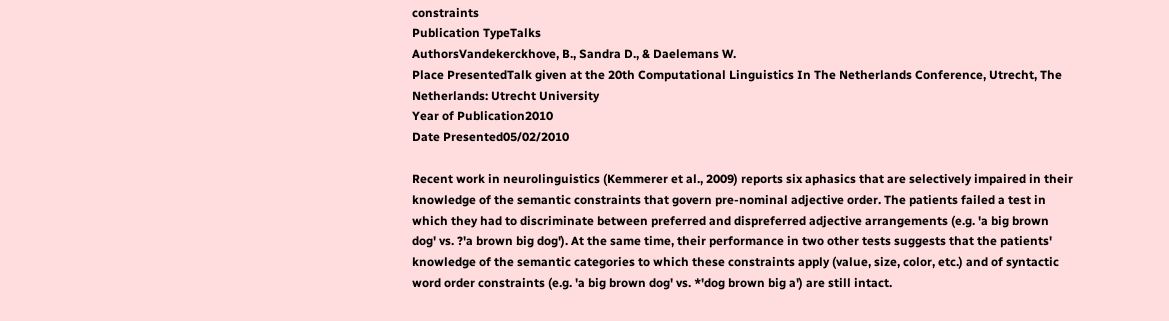constraints
Publication TypeTalks
AuthorsVandekerckhove, B., Sandra D., & Daelemans W.
Place PresentedTalk given at the 20th Computational Linguistics In The Netherlands Conference, Utrecht, The Netherlands: Utrecht University
Year of Publication2010
Date Presented05/02/2010

Recent work in neurolinguistics (Kemmerer et al., 2009) reports six aphasics that are selectively impaired in their knowledge of the semantic constraints that govern pre-nominal adjective order. The patients failed a test in which they had to discriminate between preferred and dispreferred adjective arrangements (e.g. 'a big brown dog' vs. ?'a brown big dog'). At the same time, their performance in two other tests suggests that the patients' knowledge of the semantic categories to which these constraints apply (value, size, color, etc.) and of syntactic word order constraints (e.g. 'a big brown dog' vs. *'dog brown big a') are still intact.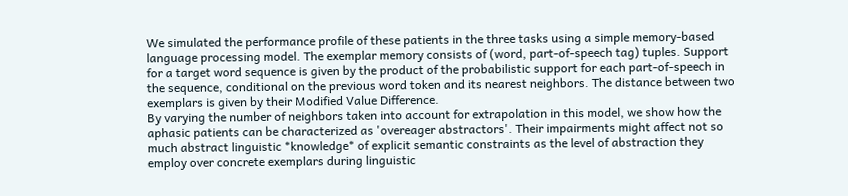We simulated the performance profile of these patients in the three tasks using a simple memory-based language processing model. The exemplar memory consists of (word, part-of-speech tag) tuples. Support for a target word sequence is given by the product of the probabilistic support for each part-of-speech in the sequence, conditional on the previous word token and its nearest neighbors. The distance between two exemplars is given by their Modified Value Difference.
By varying the number of neighbors taken into account for extrapolation in this model, we show how the aphasic patients can be characterized as 'overeager abstractors'. Their impairments might affect not so much abstract linguistic *knowledge* of explicit semantic constraints as the level of abstraction they employ over concrete exemplars during linguistic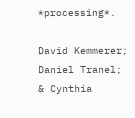*processing*.

David Kemmerer; Daniel Tranel; & Cynthia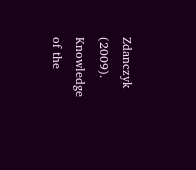Zdanczyk (2009). Knowledge of the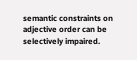semantic constraints on adjective order can be selectively impaired.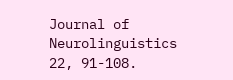Journal of Neurolinguistics 22, 91-108.